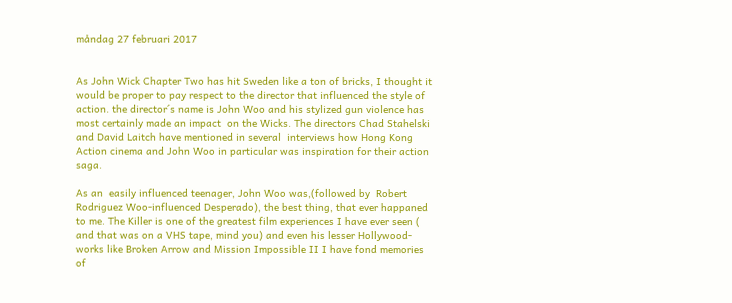måndag 27 februari 2017


As John Wick Chapter Two has hit Sweden like a ton of bricks, I thought it would be proper to pay respect to the director that influenced the style of action. the director´s name is John Woo and his stylized gun violence has most certainly made an impact  on the Wicks. The directors Chad Stahelski and David Laitch have mentioned in several  interviews how Hong Kong Action cinema and John Woo in particular was inspiration for their action saga.

As an  easily influenced teenager, John Woo was,(followed by  Robert Rodriguez Woo-influenced Desperado), the best thing, that ever happaned to me. The Killer is one of the greatest film experiences I have ever seen ( and that was on a VHS tape, mind you) and even his lesser Hollywood-works like Broken Arrow and Mission Impossible II I have fond memories of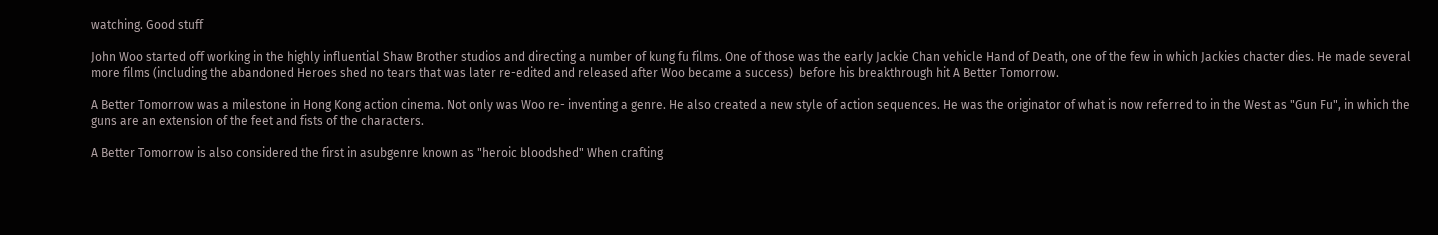watching. Good stuff

John Woo started off working in the highly influential Shaw Brother studios and directing a number of kung fu films. One of those was the early Jackie Chan vehicle Hand of Death, one of the few in which Jackies chacter dies. He made several more films (including the abandoned Heroes shed no tears that was later re-edited and released after Woo became a success)  before his breakthrough hit A Better Tomorrow.

A Better Tomorrow was a milestone in Hong Kong action cinema. Not only was Woo re- inventing a genre. He also created a new style of action sequences. He was the originator of what is now referred to in the West as "Gun Fu", in which the guns are an extension of the feet and fists of the characters.

A Better Tomorrow is also considered the first in asubgenre known as "heroic bloodshed" When crafting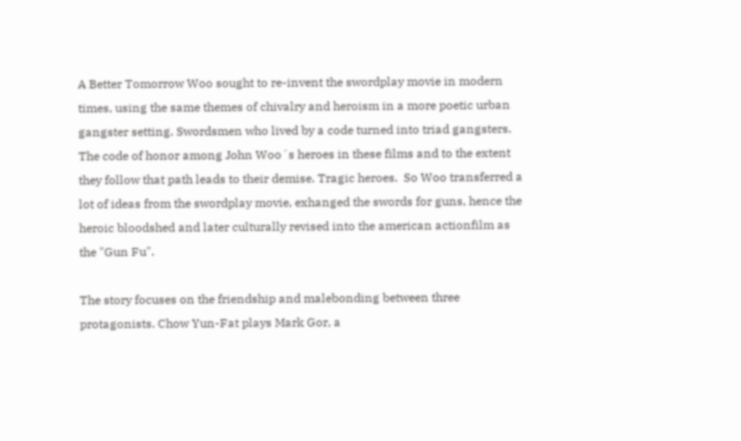A Better Tomorrow Woo sought to re-invent the swordplay movie in modern times, using the same themes of chivalry and heroism in a more poetic urban gangster setting. Swordsmen who lived by a code turned into triad gangsters. The code of honor among John Woo´s heroes in these films and to the extent they follow that path leads to their demise. Tragic heroes.  So Woo transferred a lot of ideas from the swordplay movie, exhanged the swords for guns, hence the heroic bloodshed and later culturally revised into the american actionfilm as  the "Gun Fu".

The story focuses on the friendship and malebonding between three protagonists. Chow Yun-Fat plays Mark Gor, a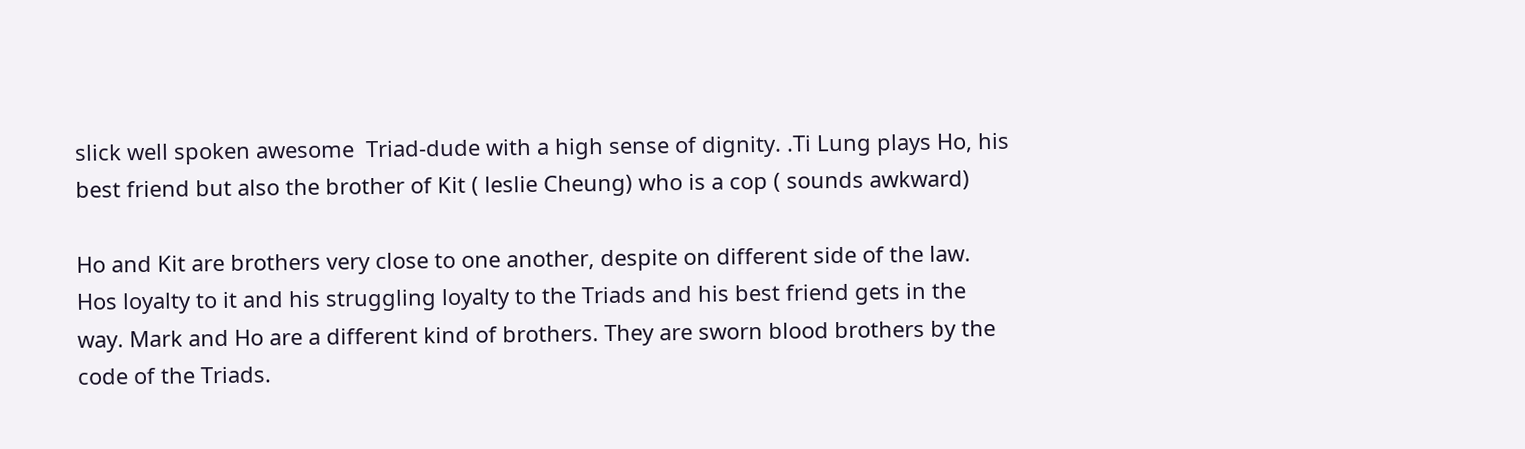slick well spoken awesome  Triad-dude with a high sense of dignity. .Ti Lung plays Ho, his best friend but also the brother of Kit ( leslie Cheung) who is a cop ( sounds awkward)

Ho and Kit are brothers very close to one another, despite on different side of the law. Hos loyalty to it and his struggling loyalty to the Triads and his best friend gets in the way. Mark and Ho are a different kind of brothers. They are sworn blood brothers by the code of the Triads.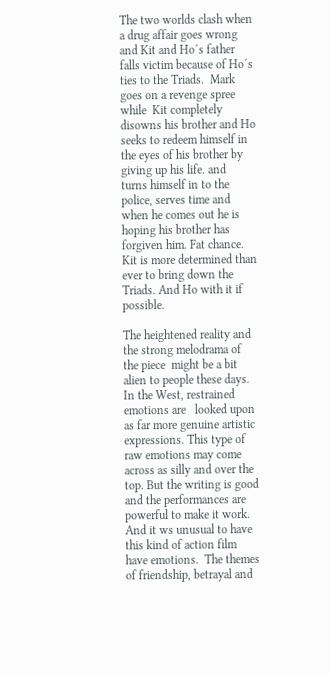The two worlds clash when a drug affair goes wrong and Kit and Ho´s father falls victim because of Ho´s ties to the Triads.  Mark goes on a revenge spree while  Kit completely disowns his brother and Ho seeks to redeem himself in the eyes of his brother by giving up his life. and  turns himself in to the police, serves time and when he comes out he is hoping his brother has forgiven him. Fat chance. Kit is more determined than ever to bring down the Triads. And Ho with it if possible.

The heightened reality and the strong melodrama of the piece  might be a bit alien to people these days. In the West, restrained emotions are   looked upon as far more genuine artistic expressions. This type of raw emotions may come across as silly and over the top. But the writing is good and the performances are powerful to make it work. And it ws unusual to have this kind of action film have emotions.  The themes of friendship, betrayal and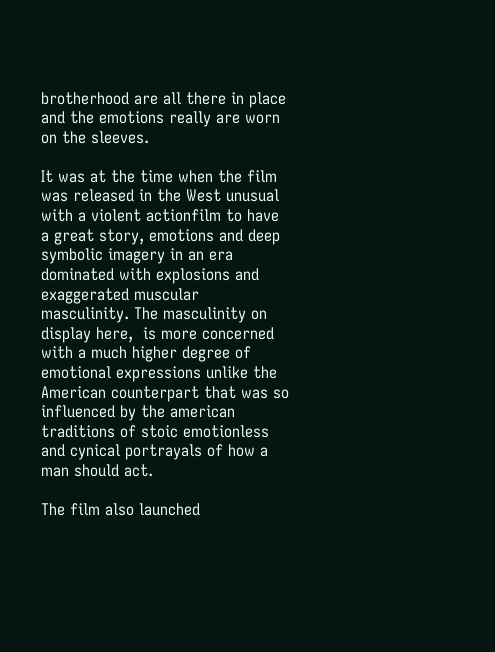brotherhood are all there in place and the emotions really are worn on the sleeves.

It was at the time when the film was released in the West unusual with a violent actionfilm to have a great story, emotions and deep symbolic imagery in an era dominated with explosions and exaggerated muscular masculinity. The masculinity on display here,  is more concerned with a much higher degree of emotional expressions unlike the American counterpart that was so influenced by the american traditions of stoic emotionless and cynical portrayals of how a man should act.

The film also launched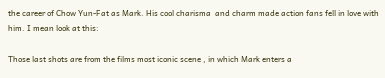the career of Chow Yun-Fat as Mark. His cool charisma  and charm made action fans fell in love with him. I mean look at this:

Those last shots are from the films most iconic scene , in which Mark enters a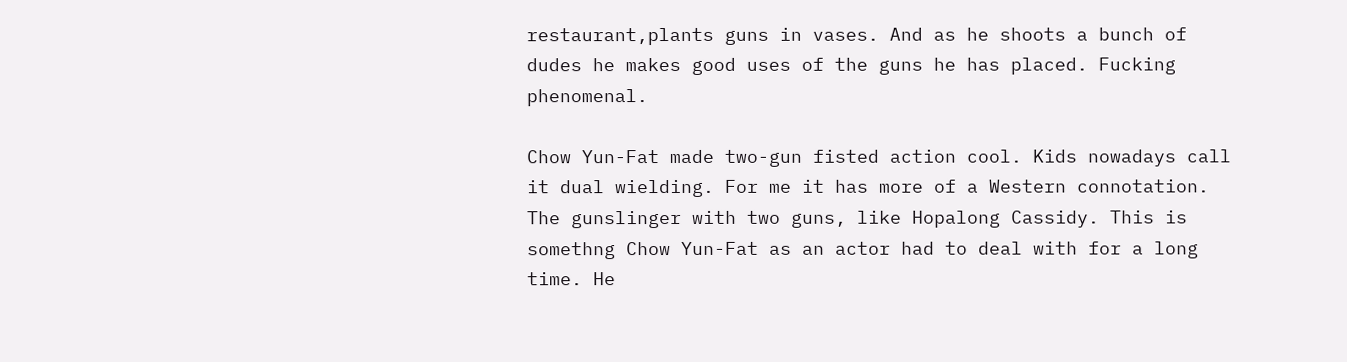restaurant,plants guns in vases. And as he shoots a bunch of dudes he makes good uses of the guns he has placed. Fucking phenomenal.

Chow Yun-Fat made two-gun fisted action cool. Kids nowadays call it dual wielding. For me it has more of a Western connotation. The gunslinger with two guns, like Hopalong Cassidy. This is somethng Chow Yun-Fat as an actor had to deal with for a long time. He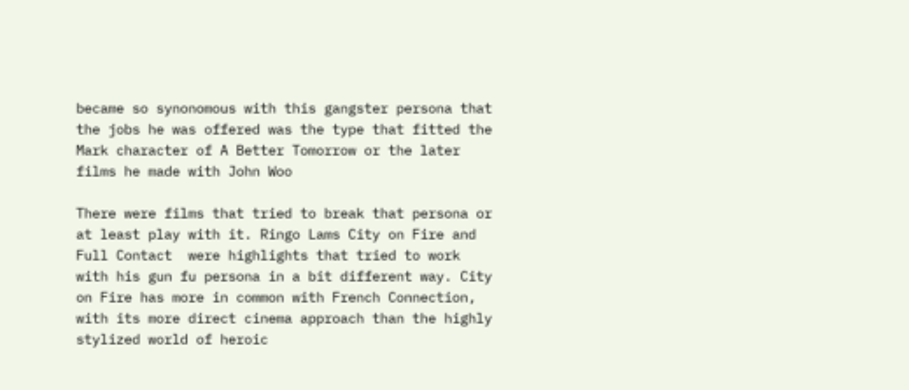became so synonomous with this gangster persona that the jobs he was offered was the type that fitted the Mark character of A Better Tomorrow or the later films he made with John Woo

There were films that tried to break that persona or at least play with it. Ringo Lams City on Fire and  Full Contact  were highlights that tried to work with his gun fu persona in a bit different way. City on Fire has more in common with French Connection, with its more direct cinema approach than the highly stylized world of heroic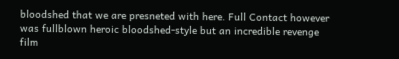bloodshed that we are presneted with here. Full Contact however was fullblown heroic bloodshed-style but an incredible revenge film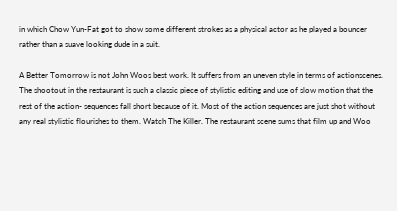in which Chow Yun-Fat got to show some different strokes as a physical actor as he played a bouncer rather than a suave looking dude in a suit.

A Better Tomorrow is not John Woos best work. It suffers from an uneven style in terms of actionscenes. The shootout in the restaurant is such a classic piece of stylistic editing and use of slow motion that the rest of the action- sequences fall short because of it. Most of the action sequences are just shot without any real stylistic flourishes to them. Watch The Killer. The restaurant scene sums that film up and Woo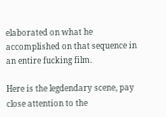elaborated on what he accomplished on that sequence in an entire fucking film.

Here is the legdendary scene, pay close attention to the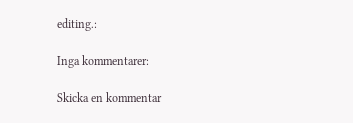editing.:

Inga kommentarer:

Skicka en kommentar